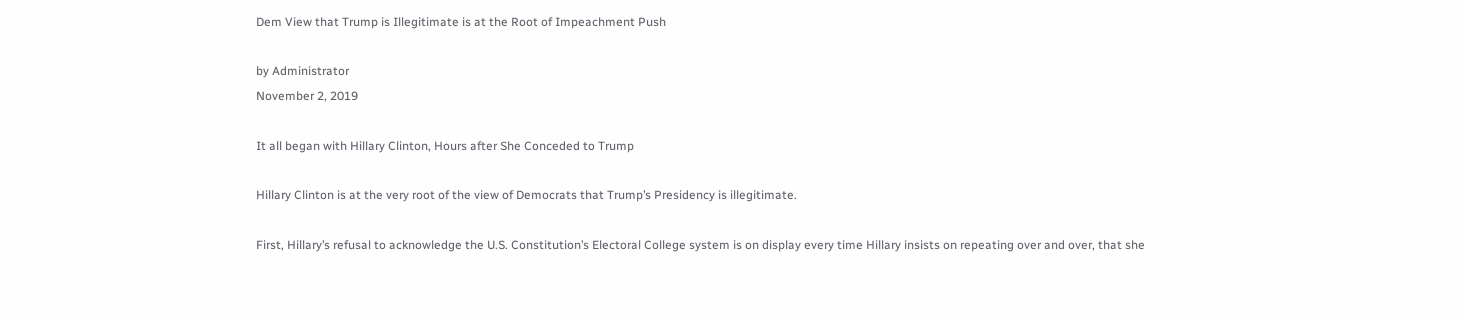Dem View that Trump is Illegitimate is at the Root of Impeachment Push

by Administrator
November 2, 2019

It all began with Hillary Clinton, Hours after She Conceded to Trump

Hillary Clinton is at the very root of the view of Democrats that Trump’s Presidency is illegitimate.

First, Hillary’s refusal to acknowledge the U.S. Constitution’s Electoral College system is on display every time Hillary insists on repeating over and over, that she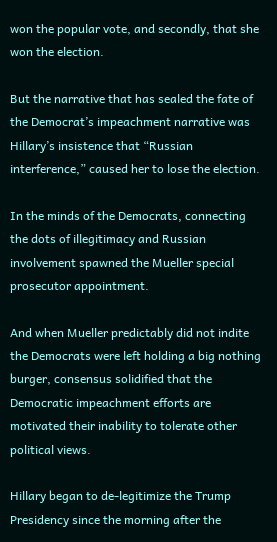won the popular vote, and secondly, that she won the election.

But the narrative that has sealed the fate of the Democrat’s impeachment narrative was Hillary’s insistence that “Russian interference,” caused her to lose the election.

In the minds of the Democrats, connecting the dots of illegitimacy and Russian involvement spawned the Mueller special prosecutor appointment.

And when Mueller predictably did not indite the Democrats were left holding a big nothing burger, consensus solidified that the Democratic impeachment efforts are motivated their inability to tolerate other political views.

Hillary began to de-legitimize the Trump Presidency since the morning after the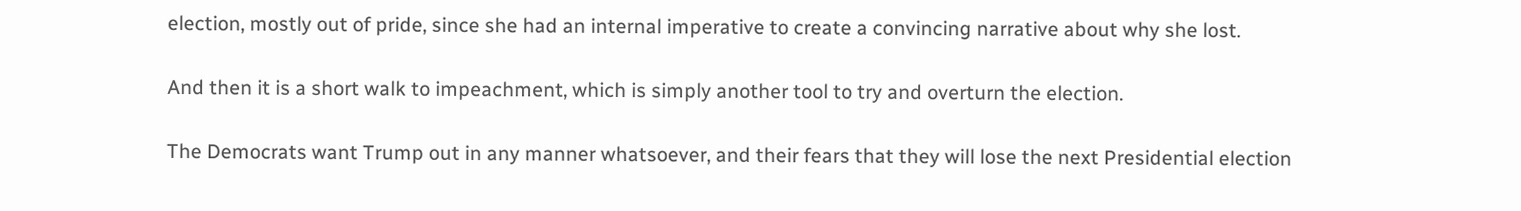election, mostly out of pride, since she had an internal imperative to create a convincing narrative about why she lost.

And then it is a short walk to impeachment, which is simply another tool to try and overturn the election.

The Democrats want Trump out in any manner whatsoever, and their fears that they will lose the next Presidential election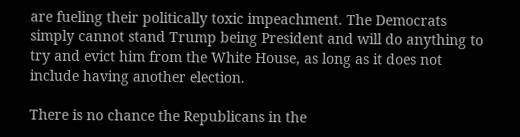are fueling their politically toxic impeachment. The Democrats simply cannot stand Trump being President and will do anything to try and evict him from the White House, as long as it does not include having another election.

There is no chance the Republicans in the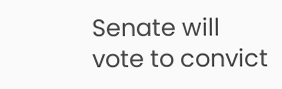Senate will vote to convict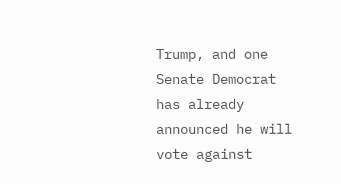Trump, and one Senate Democrat has already announced he will vote against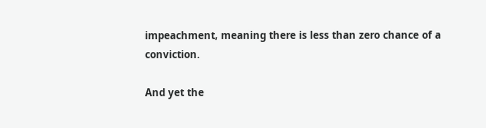impeachment, meaning there is less than zero chance of a conviction.

And yet the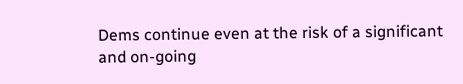Dems continue even at the risk of a significant and on-going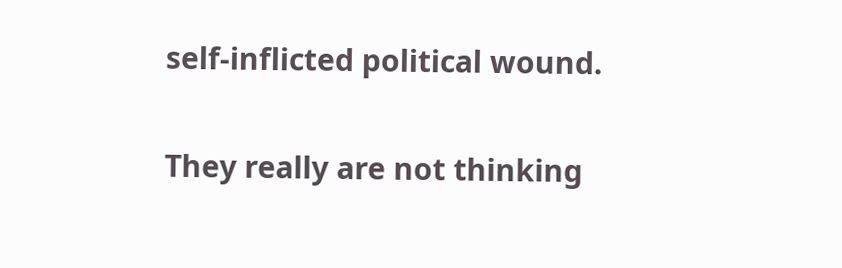self-inflicted political wound.

They really are not thinking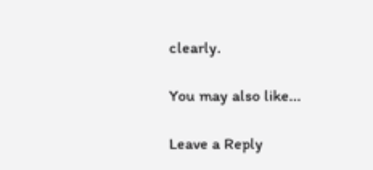clearly.

You may also like...

Leave a Reply